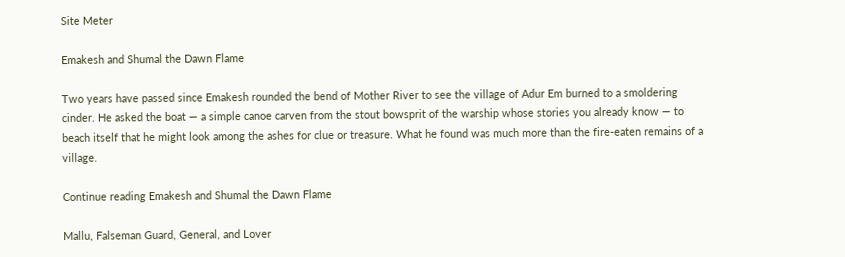Site Meter

Emakesh and Shumal the Dawn Flame

Two years have passed since Emakesh rounded the bend of Mother River to see the village of Adur Em burned to a smoldering cinder. He asked the boat — a simple canoe carven from the stout bowsprit of the warship whose stories you already know — to beach itself that he might look among the ashes for clue or treasure. What he found was much more than the fire-eaten remains of a village.

Continue reading Emakesh and Shumal the Dawn Flame

Mallu, Falseman Guard, General, and Lover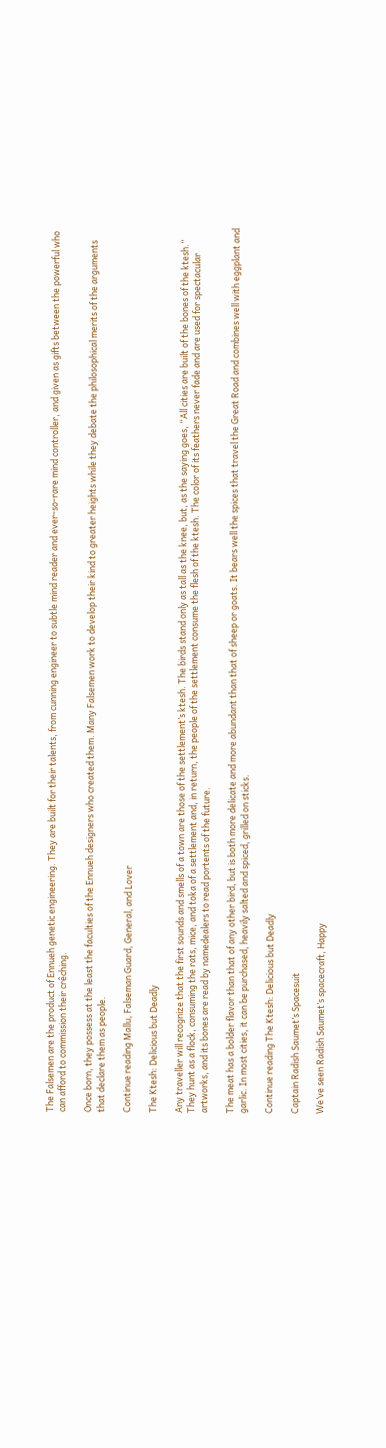The Falsemen are the product of Ennueh genetic engineering. They are built for their talents, from cunning engineer to subtle mind reader and ever-so-rare mind controller, and given as gifts between the powerful who can afford to commission their crêching.

Once born, they possess at the least the faculties of the Ennueh designers who created them. Many Falsemen work to develop their kind to greater heights while they debate the philosophical merits of the arguments that declare them as people.

Continue reading Mallu, Falseman Guard, General, and Lover

The Ktesh: Delicious but Deadly

Any traveller will recognize that the first sounds and smells of a town are those of the settlement’s ktesh. The birds stand only as tall as the knee, but, as the saying goes, “All cities are built of the bones of the ktesh.” They hunt as a flock, consuming the rats, mice, and toka of a settlement and, in return, the people of the settlement consume the flesh of the ktesh. The color of its feathers never fade and are used for spectacular artworks, and its bones are read by namedealers to read portents of the future.

The meat has a bolder flavor than that of any other bird, but is both more delicate and more abundant than that of sheep or goats. It bears well the spices that travel the Great Road and combines well with eggplant and garlic. In most cities, it can be purchased, heavily salted and spiced, grilled on sticks.

Continue reading The Ktesh: Delicious but Deadly

Captain Radish Saumet’s Spacesuit

We’ve seen Radish Saumet’s spacecraft, Happy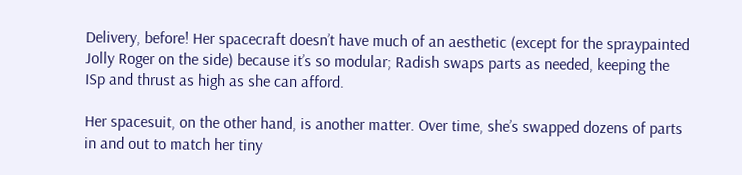Delivery, before! Her spacecraft doesn’t have much of an aesthetic (except for the spraypainted Jolly Roger on the side) because it’s so modular; Radish swaps parts as needed, keeping the ISp and thrust as high as she can afford.

Her spacesuit, on the other hand, is another matter. Over time, she’s swapped dozens of parts in and out to match her tiny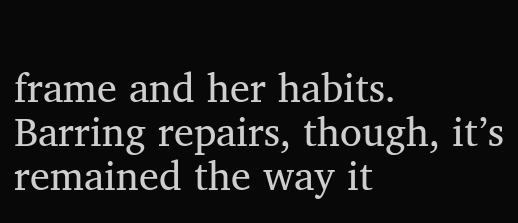frame and her habits. Barring repairs, though, it’s remained the way it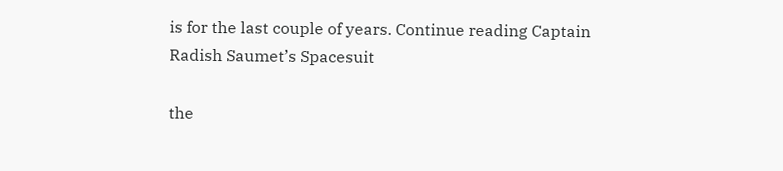is for the last couple of years. Continue reading Captain Radish Saumet’s Spacesuit

the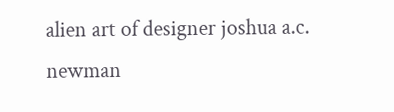alien art of designer joshua a.c. newman